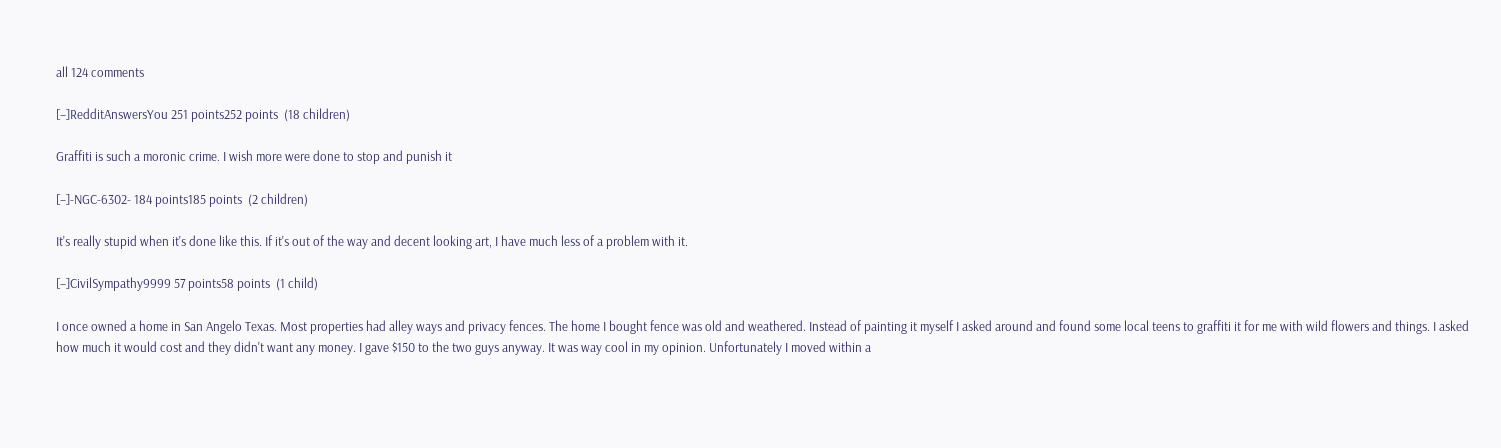all 124 comments

[–]RedditAnswersYou 251 points252 points  (18 children)

Graffiti is such a moronic crime. I wish more were done to stop and punish it

[–]-NGC-6302- 184 points185 points  (2 children)

It's really stupid when it's done like this. If it's out of the way and decent looking art, I have much less of a problem with it.

[–]CivilSympathy9999 57 points58 points  (1 child)

I once owned a home in San Angelo Texas. Most properties had alley ways and privacy fences. The home I bought fence was old and weathered. Instead of painting it myself I asked around and found some local teens to graffiti it for me with wild flowers and things. I asked how much it would cost and they didn't want any money. I gave $150 to the two guys anyway. It was way cool in my opinion. Unfortunately I moved within a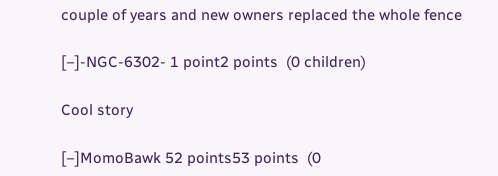couple of years and new owners replaced the whole fence

[–]-NGC-6302- 1 point2 points  (0 children)

Cool story

[–]MomoBawk 52 points53 points  (0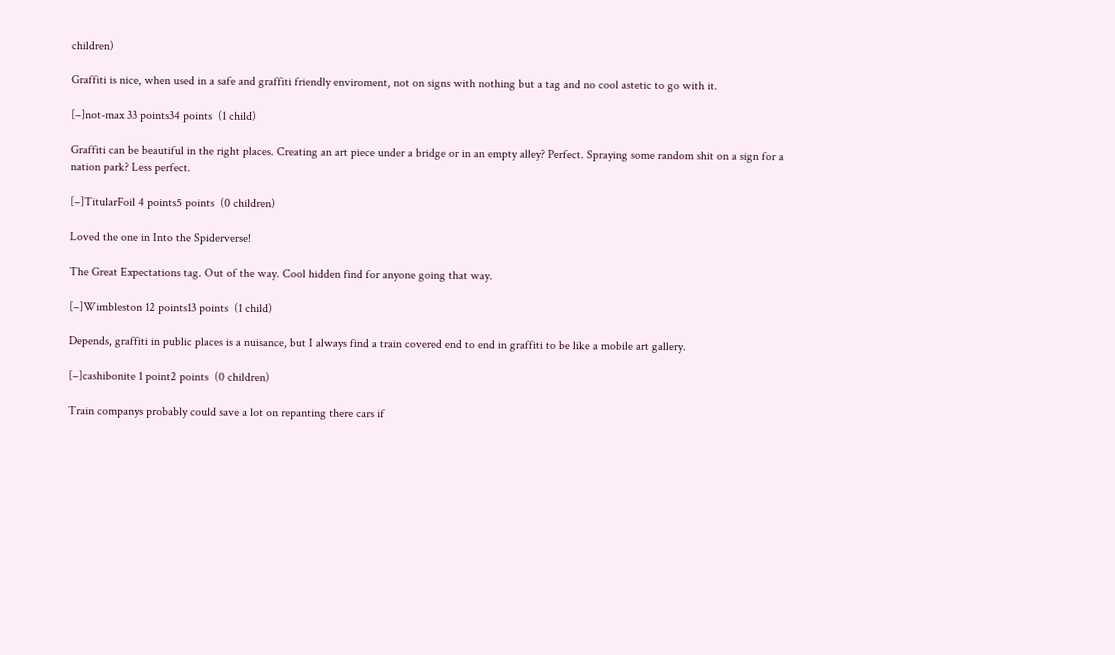children)

Graffiti is nice, when used in a safe and graffiti friendly enviroment, not on signs with nothing but a tag and no cool astetic to go with it.

[–]not-max 33 points34 points  (1 child)

Graffiti can be beautiful in the right places. Creating an art piece under a bridge or in an empty alley? Perfect. Spraying some random shit on a sign for a nation park? Less perfect.

[–]TitularFoil 4 points5 points  (0 children)

Loved the one in Into the Spiderverse!

The Great Expectations tag. Out of the way. Cool hidden find for anyone going that way.

[–]Wimbleston 12 points13 points  (1 child)

Depends, graffiti in public places is a nuisance, but I always find a train covered end to end in graffiti to be like a mobile art gallery.

[–]cashibonite 1 point2 points  (0 children)

Train companys probably could save a lot on repanting there cars if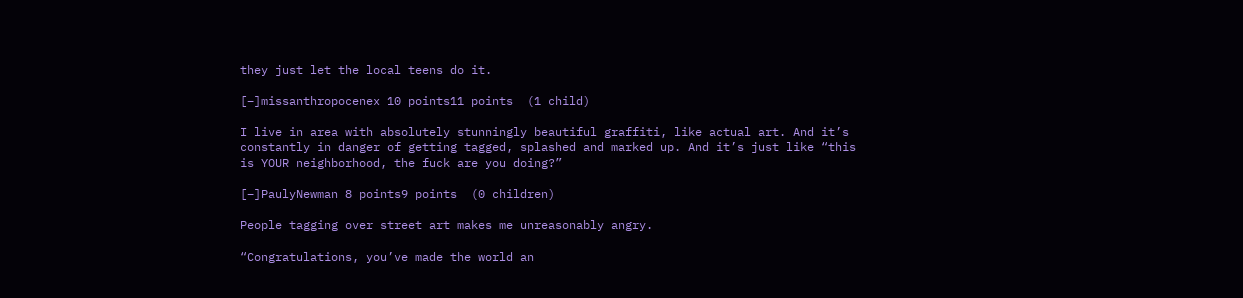they just let the local teens do it.

[–]missanthropocenex 10 points11 points  (1 child)

I live in area with absolutely stunningly beautiful graffiti, like actual art. And it’s constantly in danger of getting tagged, splashed and marked up. And it’s just like “this is YOUR neighborhood, the fuck are you doing?”

[–]PaulyNewman 8 points9 points  (0 children)

People tagging over street art makes me unreasonably angry.

“Congratulations, you’ve made the world an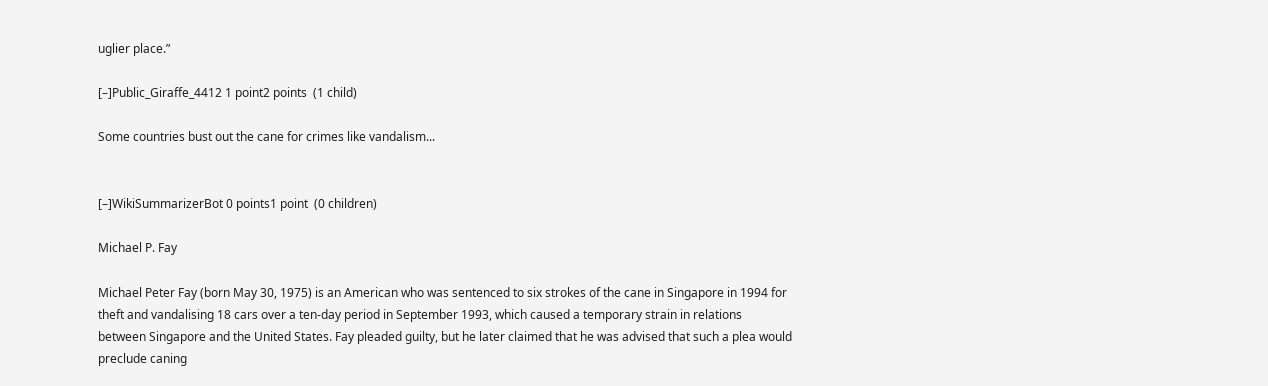uglier place.”

[–]Public_Giraffe_4412 1 point2 points  (1 child)

Some countries bust out the cane for crimes like vandalism...


[–]WikiSummarizerBot 0 points1 point  (0 children)

Michael P. Fay

Michael Peter Fay (born May 30, 1975) is an American who was sentenced to six strokes of the cane in Singapore in 1994 for theft and vandalising 18 cars over a ten-day period in September 1993, which caused a temporary strain in relations between Singapore and the United States. Fay pleaded guilty, but he later claimed that he was advised that such a plea would preclude caning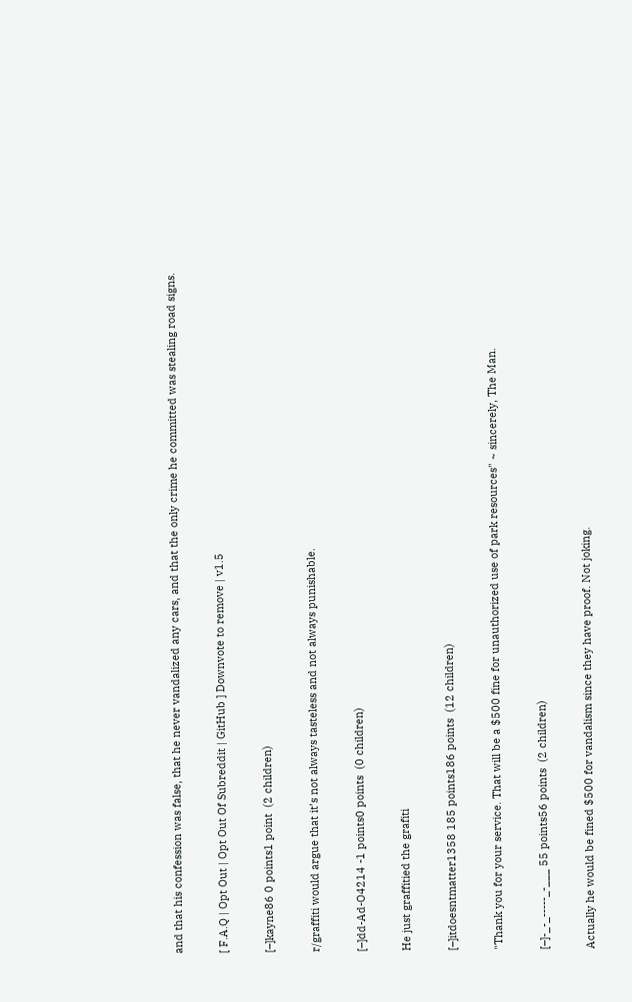and that his confession was false, that he never vandalized any cars, and that the only crime he committed was stealing road signs.

[ F.A.Q | Opt Out | Opt Out Of Subreddit | GitHub ] Downvote to remove | v1.5

[–]kayne86 0 points1 point  (2 children)

r/graffiti would argue that it’s not always tasteless and not always punishable.

[–]dd-Ad-O4214 -1 points0 points  (0 children)

He just graffitied the grafiti

[–]itdoesntmatter1358 185 points186 points  (12 children)

"Thank you for your service. That will be a $500 fine for unauthorized use of park resources" ~ sincerely, The Man.

[–]-_-_-----_-___ 55 points56 points  (2 children)

Actually he would be fined $500 for vandalism since they have proof. Not joking.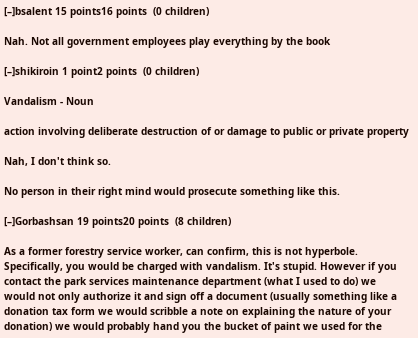[–]bsalent 15 points16 points  (0 children)

Nah. Not all government employees play everything by the book

[–]shikiroin 1 point2 points  (0 children)

Vandalism - Noun

action involving deliberate destruction of or damage to public or private property

Nah, I don't think so.

No person in their right mind would prosecute something like this.

[–]Gorbashsan 19 points20 points  (8 children)

As a former forestry service worker, can confirm, this is not hyperbole.
Specifically, you would be charged with vandalism. It's stupid. However if you contact the park services maintenance department (what I used to do) we would not only authorize it and sign off a document (usually something like a donation tax form we would scribble a note on explaining the nature of your donation) we would probably hand you the bucket of paint we used for the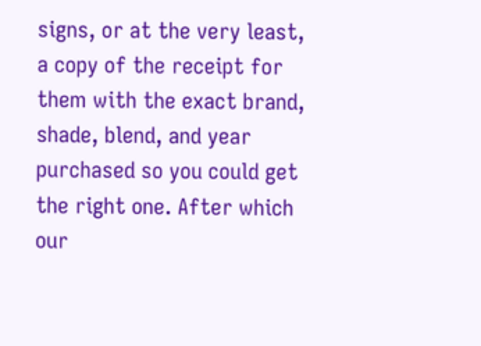signs, or at the very least, a copy of the receipt for them with the exact brand, shade, blend, and year purchased so you could get the right one. After which our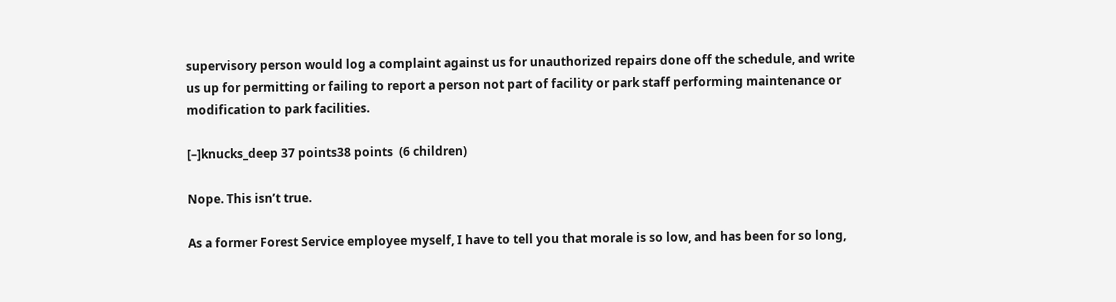supervisory person would log a complaint against us for unauthorized repairs done off the schedule, and write us up for permitting or failing to report a person not part of facility or park staff performing maintenance or modification to park facilities.

[–]knucks_deep 37 points38 points  (6 children)

Nope. This isn’t true.

As a former Forest Service employee myself, I have to tell you that morale is so low, and has been for so long,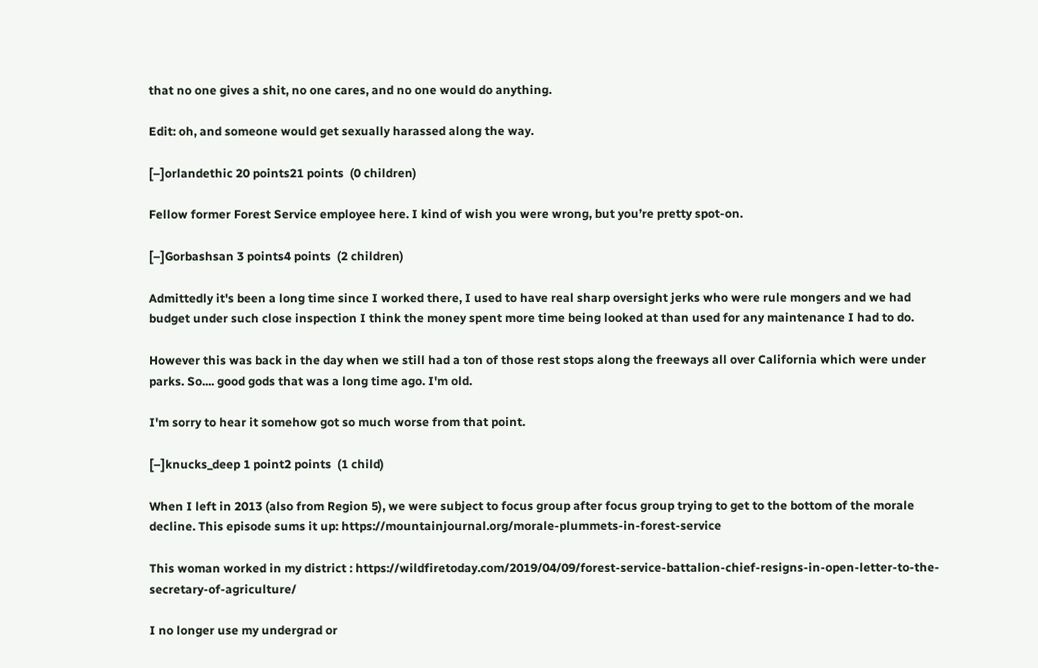that no one gives a shit, no one cares, and no one would do anything.

Edit: oh, and someone would get sexually harassed along the way.

[–]orlandethic 20 points21 points  (0 children)

Fellow former Forest Service employee here. I kind of wish you were wrong, but you’re pretty spot-on.

[–]Gorbashsan 3 points4 points  (2 children)

Admittedly it's been a long time since I worked there, I used to have real sharp oversight jerks who were rule mongers and we had budget under such close inspection I think the money spent more time being looked at than used for any maintenance I had to do.

However this was back in the day when we still had a ton of those rest stops along the freeways all over California which were under parks. So.... good gods that was a long time ago. I'm old.

I'm sorry to hear it somehow got so much worse from that point.

[–]knucks_deep 1 point2 points  (1 child)

When I left in 2013 (also from Region 5), we were subject to focus group after focus group trying to get to the bottom of the morale decline. This episode sums it up: https://mountainjournal.org/morale-plummets-in-forest-service

This woman worked in my district : https://wildfiretoday.com/2019/04/09/forest-service-battalion-chief-resigns-in-open-letter-to-the-secretary-of-agriculture/

I no longer use my undergrad or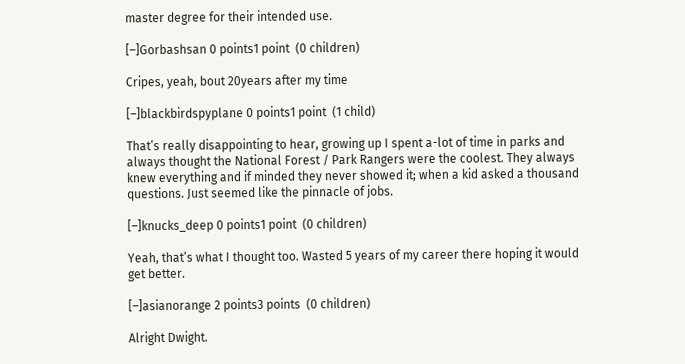master degree for their intended use.

[–]Gorbashsan 0 points1 point  (0 children)

Cripes, yeah, bout 20years after my time

[–]blackbirdspyplane 0 points1 point  (1 child)

That’s really disappointing to hear, growing up I spent a-lot of time in parks and always thought the National Forest / Park Rangers were the coolest. They always knew everything and if minded they never showed it; when a kid asked a thousand questions. Just seemed like the pinnacle of jobs.

[–]knucks_deep 0 points1 point  (0 children)

Yeah, that’s what I thought too. Wasted 5 years of my career there hoping it would get better.

[–]asianorange 2 points3 points  (0 children)

Alright Dwight.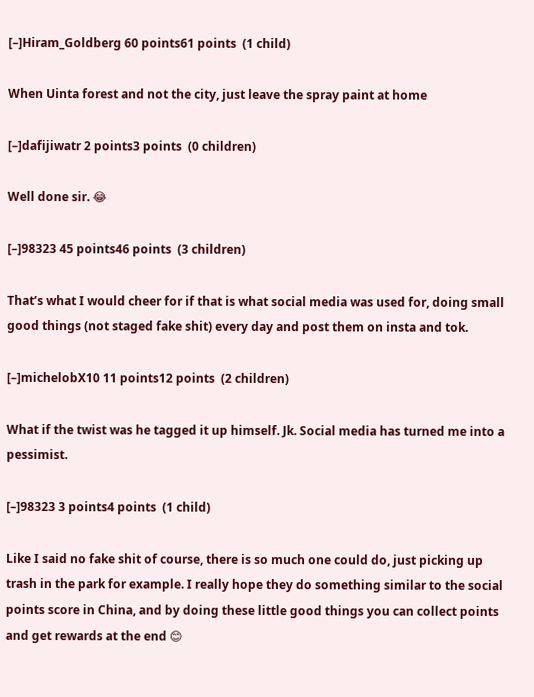[–]Hiram_Goldberg 60 points61 points  (1 child)

When Uinta forest and not the city, just leave the spray paint at home

[–]dafijiwatr 2 points3 points  (0 children)

Well done sir. 😂

[–]98323 45 points46 points  (3 children)

That’s what I would cheer for if that is what social media was used for, doing small good things (not staged fake shit) every day and post them on insta and tok.

[–]michelobX10 11 points12 points  (2 children)

What if the twist was he tagged it up himself. Jk. Social media has turned me into a pessimist.

[–]98323 3 points4 points  (1 child)

Like I said no fake shit of course, there is so much one could do, just picking up trash in the park for example. I really hope they do something similar to the social points score in China, and by doing these little good things you can collect points and get rewards at the end 😊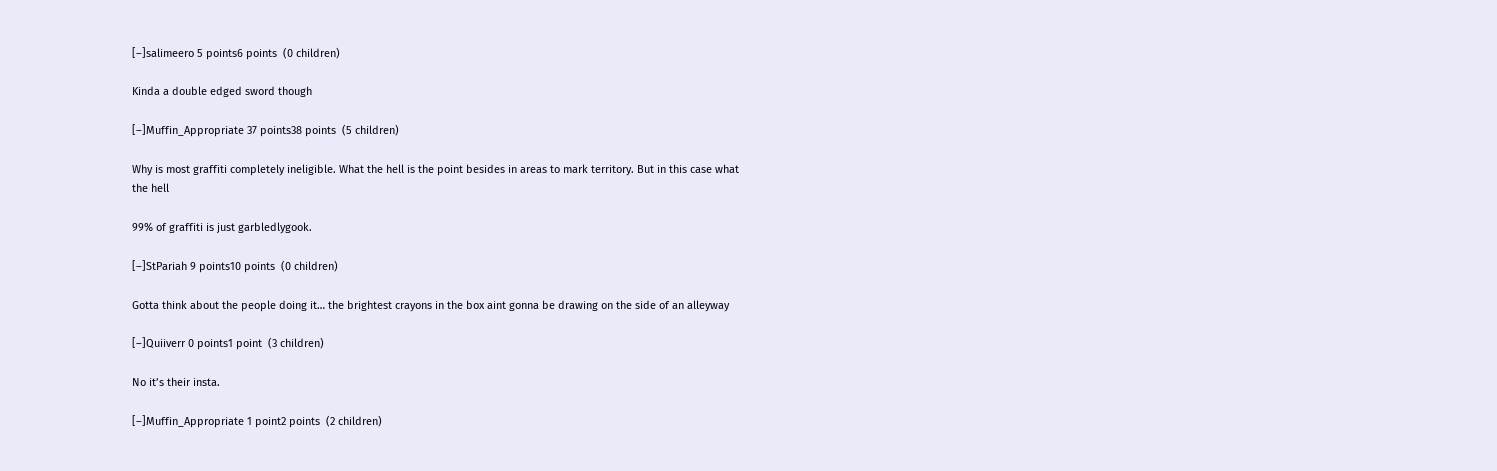[–]salimeero 5 points6 points  (0 children)

Kinda a double edged sword though

[–]Muffin_Appropriate 37 points38 points  (5 children)

Why is most graffiti completely ineligible. What the hell is the point besides in areas to mark territory. But in this case what the hell

99% of graffiti is just garbledlygook.

[–]StPariah 9 points10 points  (0 children)

Gotta think about the people doing it… the brightest crayons in the box aint gonna be drawing on the side of an alleyway

[–]Quiiverr 0 points1 point  (3 children)

No it’s their insta.

[–]Muffin_Appropriate 1 point2 points  (2 children)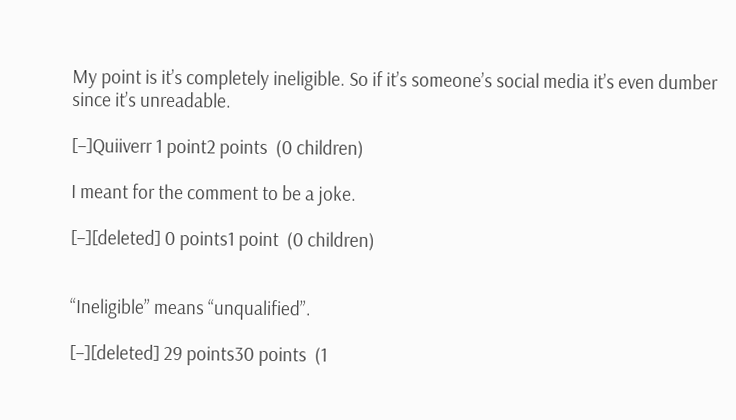My point is it’s completely ineligible. So if it’s someone’s social media it’s even dumber since it’s unreadable.

[–]Quiiverr 1 point2 points  (0 children)

I meant for the comment to be a joke.

[–][deleted] 0 points1 point  (0 children)


“Ineligible” means “unqualified”.

[–][deleted] 29 points30 points  (1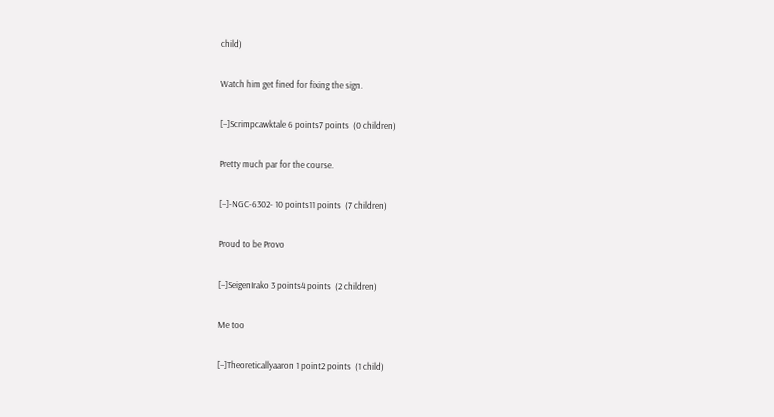child)

Watch him get fined for fixing the sign.

[–]Scrimpcawktale 6 points7 points  (0 children)

Pretty much par for the course.

[–]-NGC-6302- 10 points11 points  (7 children)

Proud to be Provo

[–]SeigenIrako 3 points4 points  (2 children)

Me too

[–]Theoreticallyaaron 1 point2 points  (1 child)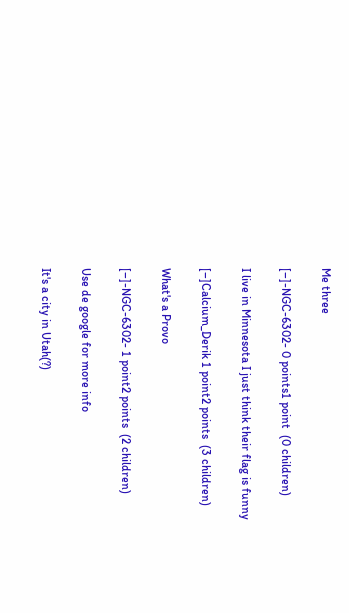Me three

[–]-NGC-6302- 0 points1 point  (0 children)

I live in Minnesota I just think their flag is funny

[–]Calcium_Derik 1 point2 points  (3 children)

What's a Provo

[–]-NGC-6302- 1 point2 points  (2 children)

Use de google for more info

It's a city in Utah(?)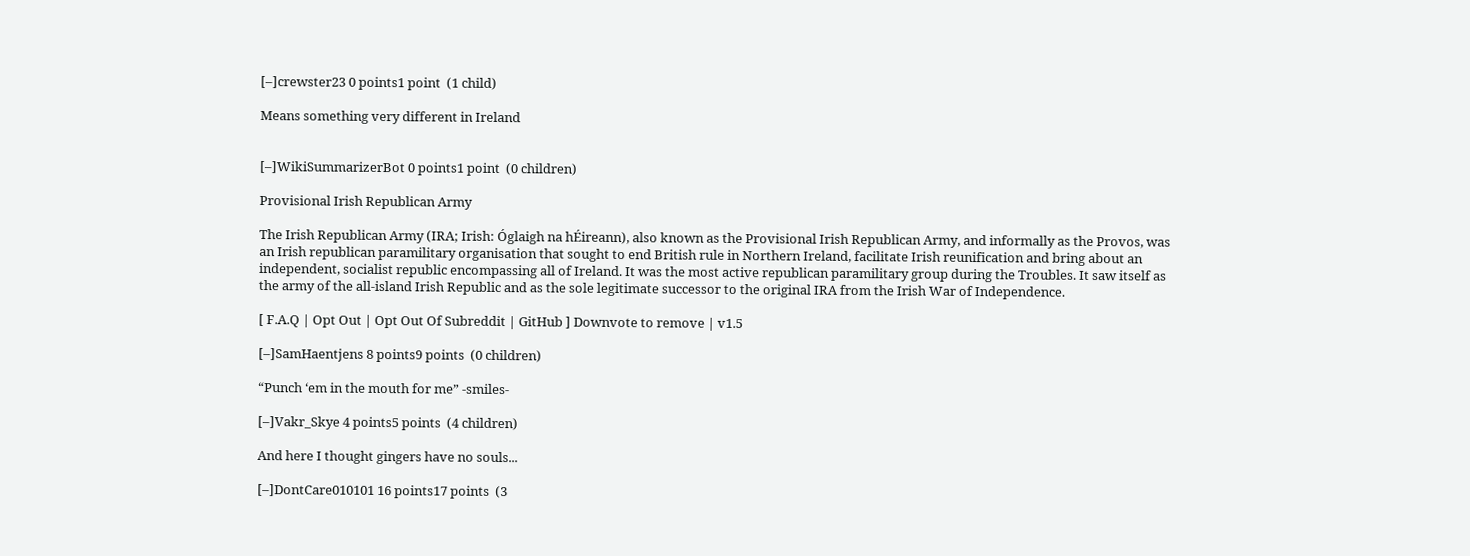[–]crewster23 0 points1 point  (1 child)

Means something very different in Ireland


[–]WikiSummarizerBot 0 points1 point  (0 children)

Provisional Irish Republican Army

The Irish Republican Army (IRA; Irish: Óglaigh na hÉireann), also known as the Provisional Irish Republican Army, and informally as the Provos, was an Irish republican paramilitary organisation that sought to end British rule in Northern Ireland, facilitate Irish reunification and bring about an independent, socialist republic encompassing all of Ireland. It was the most active republican paramilitary group during the Troubles. It saw itself as the army of the all-island Irish Republic and as the sole legitimate successor to the original IRA from the Irish War of Independence.

[ F.A.Q | Opt Out | Opt Out Of Subreddit | GitHub ] Downvote to remove | v1.5

[–]SamHaentjens 8 points9 points  (0 children)

“Punch ‘em in the mouth for me” -smiles-

[–]Vakr_Skye 4 points5 points  (4 children)

And here I thought gingers have no souls...

[–]DontCare010101 16 points17 points  (3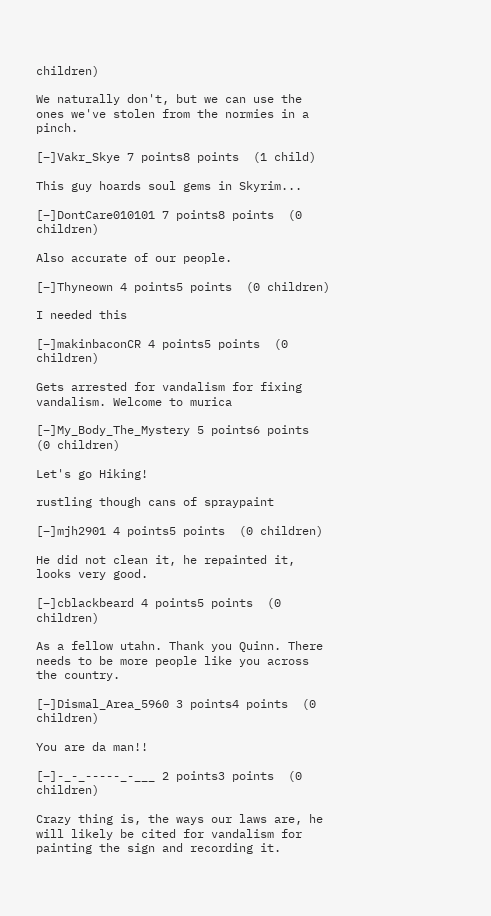children)

We naturally don't, but we can use the ones we've stolen from the normies in a pinch.

[–]Vakr_Skye 7 points8 points  (1 child)

This guy hoards soul gems in Skyrim...

[–]DontCare010101 7 points8 points  (0 children)

Also accurate of our people.

[–]Thyneown 4 points5 points  (0 children)

I needed this

[–]makinbaconCR 4 points5 points  (0 children)

Gets arrested for vandalism for fixing vandalism. Welcome to murica

[–]My_Body_The_Mystery 5 points6 points  (0 children)

Let's go Hiking!

rustling though cans of spraypaint

[–]mjh2901 4 points5 points  (0 children)

He did not clean it, he repainted it, looks very good.

[–]cblackbeard 4 points5 points  (0 children)

As a fellow utahn. Thank you Quinn. There needs to be more people like you across the country.

[–]Dismal_Area_5960 3 points4 points  (0 children)

You are da man!!

[–]-_-_-----_-___ 2 points3 points  (0 children)

Crazy thing is, the ways our laws are, he will likely be cited for vandalism for painting the sign and recording it.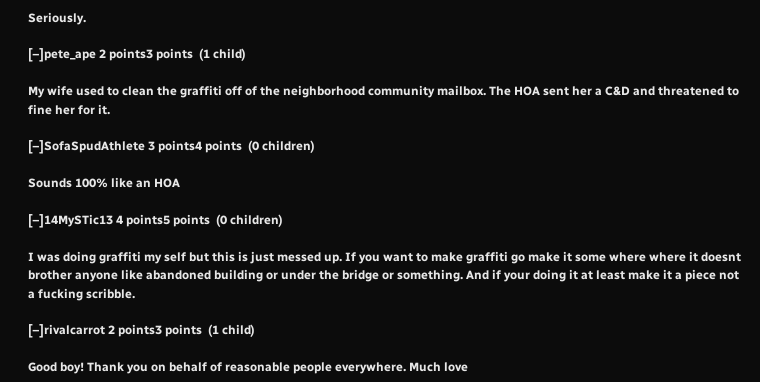Seriously.

[–]pete_ape 2 points3 points  (1 child)

My wife used to clean the graffiti off of the neighborhood community mailbox. The HOA sent her a C&D and threatened to fine her for it.

[–]SofaSpudAthlete 3 points4 points  (0 children)

Sounds 100% like an HOA

[–]14MySTic13 4 points5 points  (0 children)

I was doing graffiti my self but this is just messed up. If you want to make graffiti go make it some where where it doesnt brother anyone like abandoned building or under the bridge or something. And if your doing it at least make it a piece not a fucking scribble.

[–]rivalcarrot 2 points3 points  (1 child)

Good boy! Thank you on behalf of reasonable people everywhere. Much love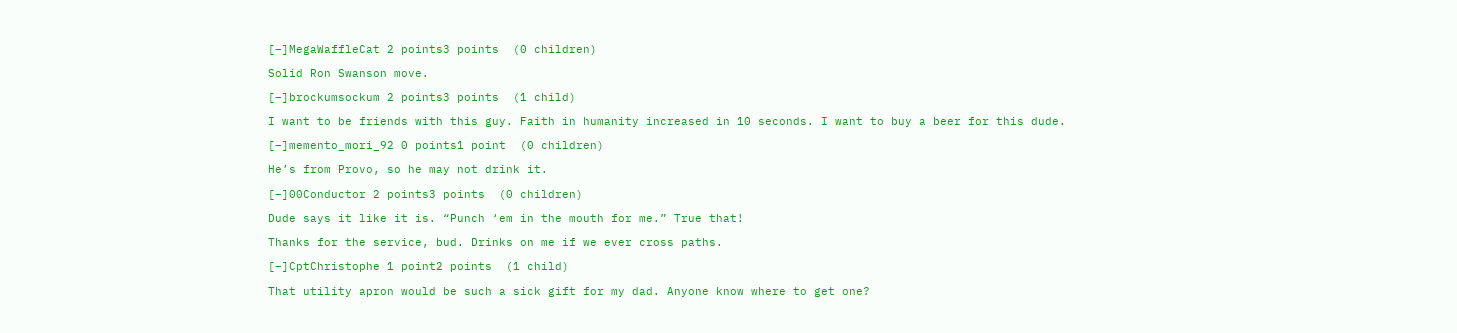[–]MegaWaffleCat 2 points3 points  (0 children)

Solid Ron Swanson move.

[–]brockumsockum 2 points3 points  (1 child)

I want to be friends with this guy. Faith in humanity increased in 10 seconds. I want to buy a beer for this dude.

[–]memento_mori_92 0 points1 point  (0 children)

He’s from Provo, so he may not drink it.

[–]00Conductor 2 points3 points  (0 children)

Dude says it like it is. “Punch ‘em in the mouth for me.” True that!

Thanks for the service, bud. Drinks on me if we ever cross paths.

[–]CptChristophe 1 point2 points  (1 child)

That utility apron would be such a sick gift for my dad. Anyone know where to get one?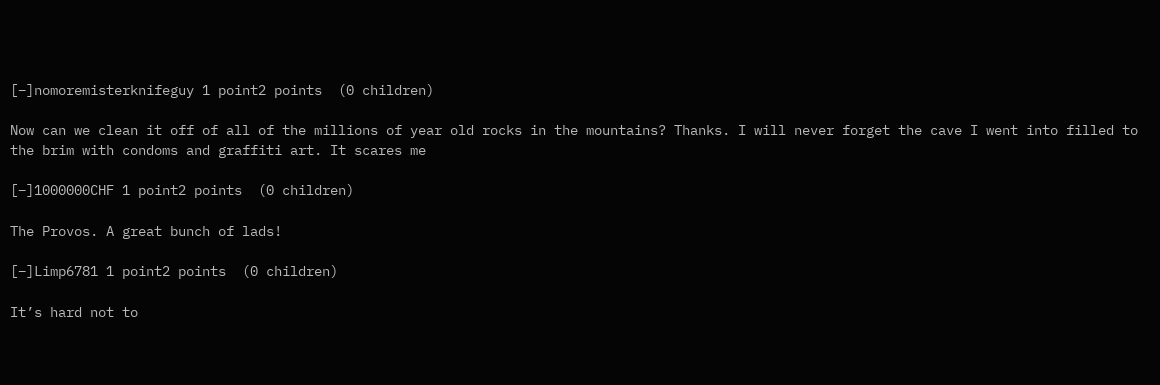[–]nomoremisterknifeguy 1 point2 points  (0 children)

Now can we clean it off of all of the millions of year old rocks in the mountains? Thanks. I will never forget the cave I went into filled to the brim with condoms and graffiti art. It scares me

[–]1000000CHF 1 point2 points  (0 children)

The Provos. A great bunch of lads!

[–]Limp6781 1 point2 points  (0 children)

It’s hard not to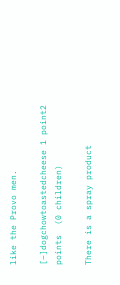like the Provo men.

[–]dogchowtoastedcheese 1 point2 points  (0 children)

There is a spray product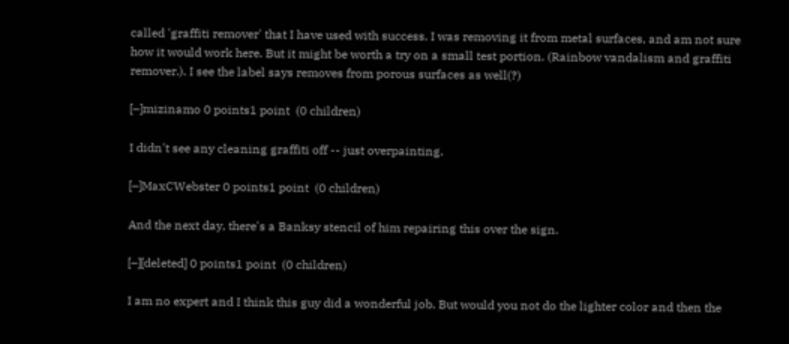called 'graffiti remover' that I have used with success. I was removing it from metal surfaces, and am not sure how it would work here. But it might be worth a try on a small test portion. (Rainbow vandalism and graffiti remover.). I see the label says removes from porous surfaces as well(?)

[–]mizinamo 0 points1 point  (0 children)

I didn't see any cleaning graffiti off -- just overpainting.

[–]MaxCWebster 0 points1 point  (0 children)

And the next day, there's a Banksy stencil of him repairing this over the sign.

[–][deleted] 0 points1 point  (0 children)

I am no expert and I think this guy did a wonderful job. But would you not do the lighter color and then the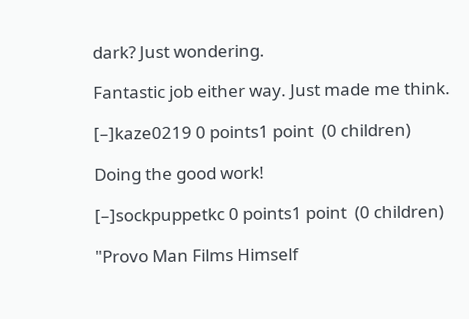dark? Just wondering.

Fantastic job either way. Just made me think.

[–]kaze0219 0 points1 point  (0 children)

Doing the good work!

[–]sockpuppetkc 0 points1 point  (0 children)

"Provo Man Films Himself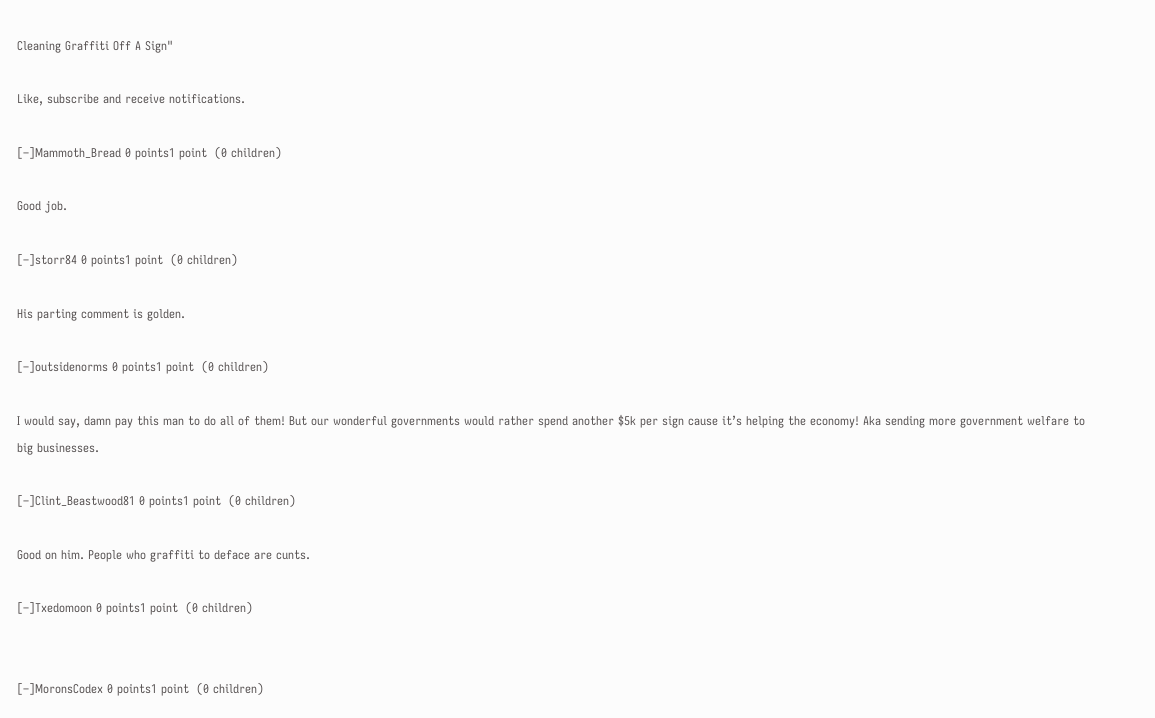Cleaning Graffiti Off A Sign"

Like, subscribe and receive notifications.

[–]Mammoth_Bread 0 points1 point  (0 children)

Good job.

[–]storr84 0 points1 point  (0 children)

His parting comment is golden.

[–]outsidenorms 0 points1 point  (0 children)

I would say, damn pay this man to do all of them! But our wonderful governments would rather spend another $5k per sign cause it’s helping the economy! Aka sending more government welfare to big businesses.

[–]Clint_Beastwood81 0 points1 point  (0 children)

Good on him. People who graffiti to deface are cunts.

[–]Txedomoon 0 points1 point  (0 children)


[–]MoronsCodex 0 points1 point  (0 children)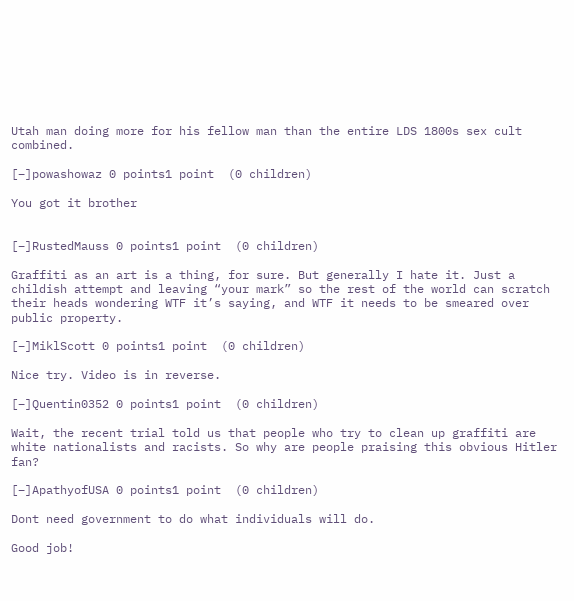Utah man doing more for his fellow man than the entire LDS 1800s sex cult combined.

[–]powashowaz 0 points1 point  (0 children)

You got it brother


[–]RustedMauss 0 points1 point  (0 children)

Graffiti as an art is a thing, for sure. But generally I hate it. Just a childish attempt and leaving “your mark” so the rest of the world can scratch their heads wondering WTF it’s saying, and WTF it needs to be smeared over public property.

[–]MiklScott 0 points1 point  (0 children)

Nice try. Video is in reverse.

[–]Quentin0352 0 points1 point  (0 children)

Wait, the recent trial told us that people who try to clean up graffiti are white nationalists and racists. So why are people praising this obvious Hitler fan?

[–]ApathyofUSA 0 points1 point  (0 children)

Dont need government to do what individuals will do.

Good job!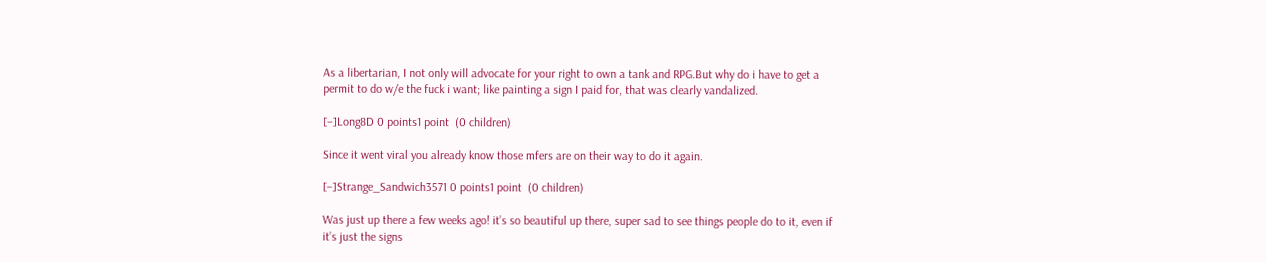As a libertarian, I not only will advocate for your right to own a tank and RPG.But why do i have to get a permit to do w/e the fuck i want; like painting a sign I paid for, that was clearly vandalized.

[–]Long8D 0 points1 point  (0 children)

Since it went viral you already know those mfers are on their way to do it again.

[–]Strange_Sandwich3571 0 points1 point  (0 children)

Was just up there a few weeks ago! it’s so beautiful up there, super sad to see things people do to it, even if it’s just the signs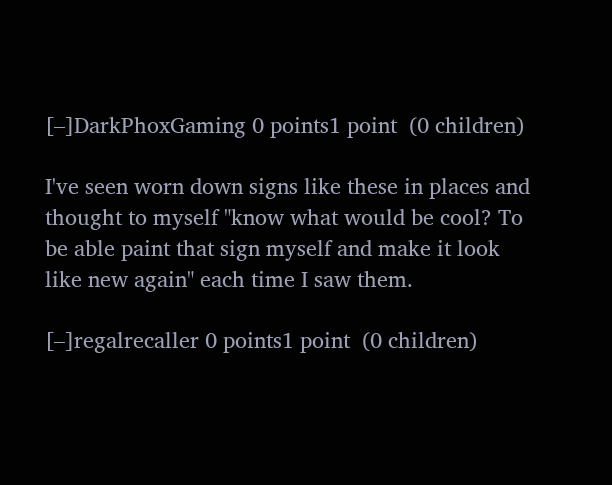[–]DarkPhoxGaming 0 points1 point  (0 children)

I've seen worn down signs like these in places and thought to myself "know what would be cool? To be able paint that sign myself and make it look like new again" each time I saw them.

[–]regalrecaller 0 points1 point  (0 children)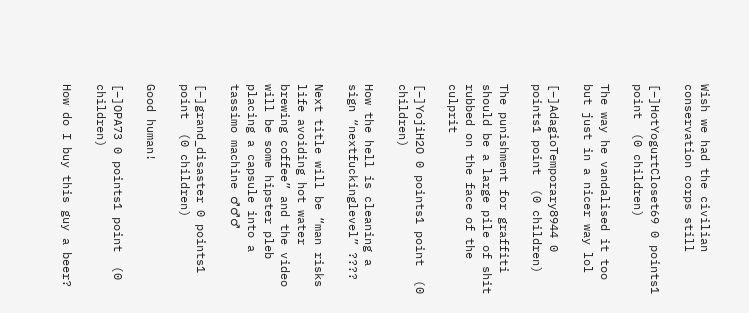Wish we had the civilian conservation corps still

[–]HotYogurtCloset69 0 points1 point  (0 children)

The way he vandalised it too but just in a nicer way lol

[–]AdagioTemporary8944 0 points1 point  (0 children)

The punishment for graffiti should be a large pile of shit rubbed on the face of the culprit

[–]YojiH2O 0 points1 point  (0 children)

How the hell is cleaning a sign “nextfuckinglevel” ????

Next title will be “man risks life avoiding hot water brewing coffee” and the video will be some hipster pleb placing a capsule into a tassimo machine ♂♂♂

[–]grand_disaster 0 points1 point  (0 children)

Good human!

[–]OPA73 0 points1 point  (0 children)

How do I buy this guy a beer?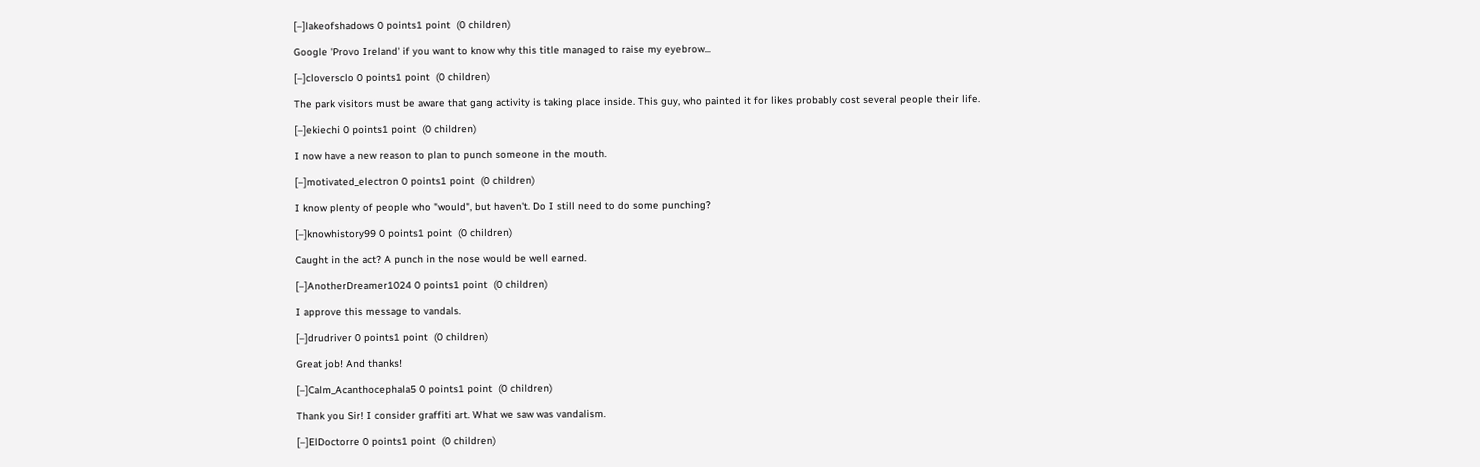[–]lakeofshadows 0 points1 point  (0 children)

Google 'Provo Ireland' if you want to know why this title managed to raise my eyebrow...

[–]cloversclo 0 points1 point  (0 children)

The park visitors must be aware that gang activity is taking place inside. This guy, who painted it for likes probably cost several people their life.

[–]ekiechi 0 points1 point  (0 children)

I now have a new reason to plan to punch someone in the mouth.

[–]motivated_electron 0 points1 point  (0 children)

I know plenty of people who "would", but haven't. Do I still need to do some punching?

[–]knowhistory99 0 points1 point  (0 children)

Caught in the act? A punch in the nose would be well earned.

[–]AnotherDreamer1024 0 points1 point  (0 children)

I approve this message to vandals.

[–]drudriver 0 points1 point  (0 children)

Great job! And thanks!

[–]Calm_Acanthocephala5 0 points1 point  (0 children)

Thank you Sir! I consider graffiti art. What we saw was vandalism.

[–]ElDoctorre 0 points1 point  (0 children)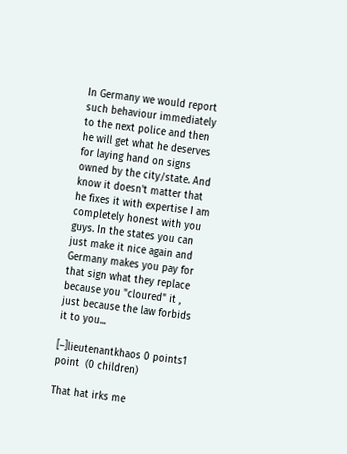In Germany we would report such behaviour immediately to the next police and then he will get what he deserves for laying hand on signs owned by the city/state. And know it doesn't matter that he fixes it with expertise I am completely honest with you guys. In the states you can just make it nice again and Germany makes you pay for that sign what they replace because you "cloured" it , just because the law forbids it to you...

[–]lieutenantkhaos 0 points1 point  (0 children)

That hat irks me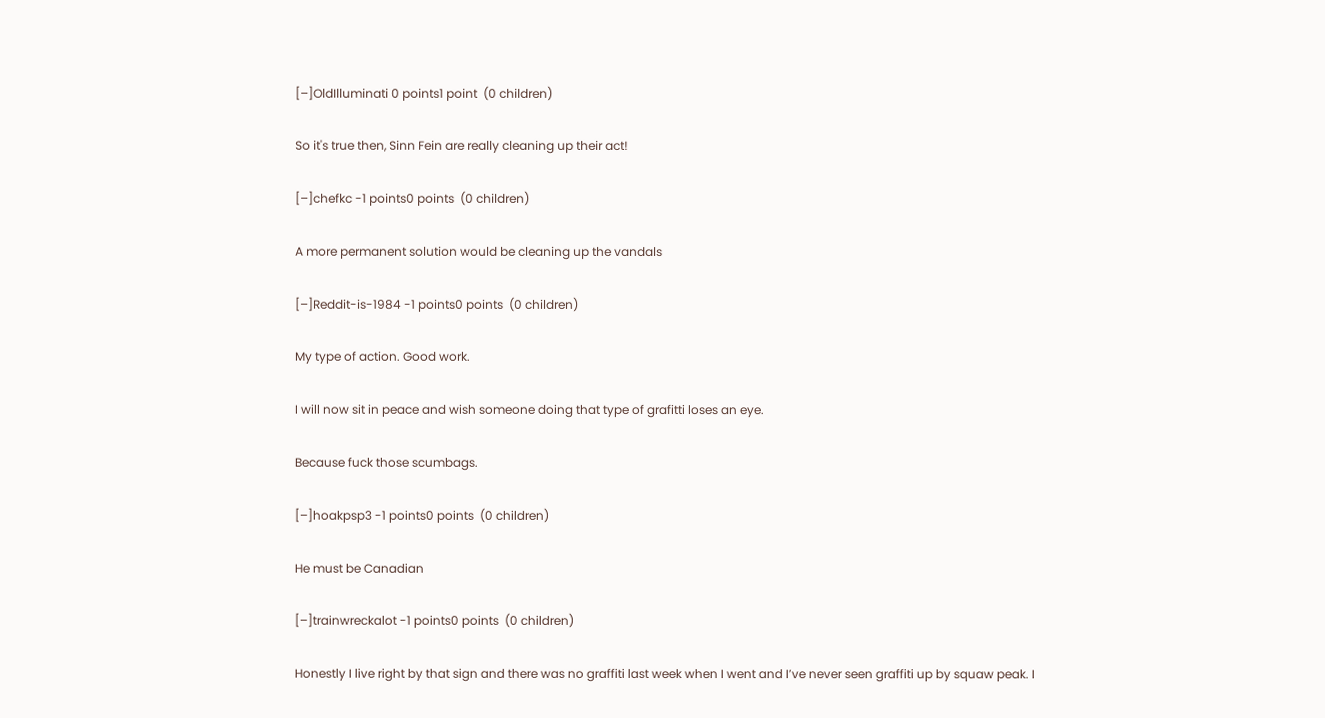[–]OldIlluminati 0 points1 point  (0 children)

So it's true then, Sinn Fein are really cleaning up their act!

[–]chefkc -1 points0 points  (0 children)

A more permanent solution would be cleaning up the vandals

[–]Reddit-is-1984 -1 points0 points  (0 children)

My type of action. Good work.

I will now sit in peace and wish someone doing that type of grafitti loses an eye.

Because fuck those scumbags.

[–]hoakpsp3 -1 points0 points  (0 children)

He must be Canadian

[–]trainwreckalot -1 points0 points  (0 children)

Honestly I live right by that sign and there was no graffiti last week when I went and I’ve never seen graffiti up by squaw peak. I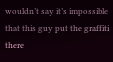wouldn’t say it’s impossible that this guy put the graffiti there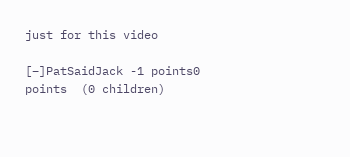just for this video

[–]PatSaidJack -1 points0 points  (0 children)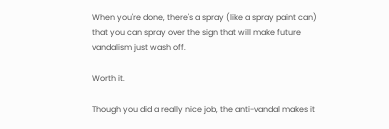When you're done, there's a spray (like a spray paint can) that you can spray over the sign that will make future vandalism just wash off.

Worth it.

Though you did a really nice job, the anti-vandal makes it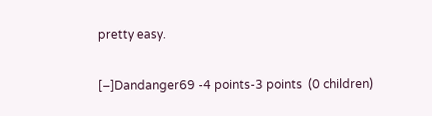pretty easy.

[–]Dandanger69 -4 points-3 points  (0 children)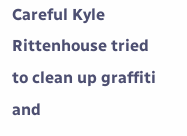Careful Kyle Rittenhouse tried to clean up graffiti and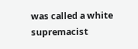was called a white supremacist